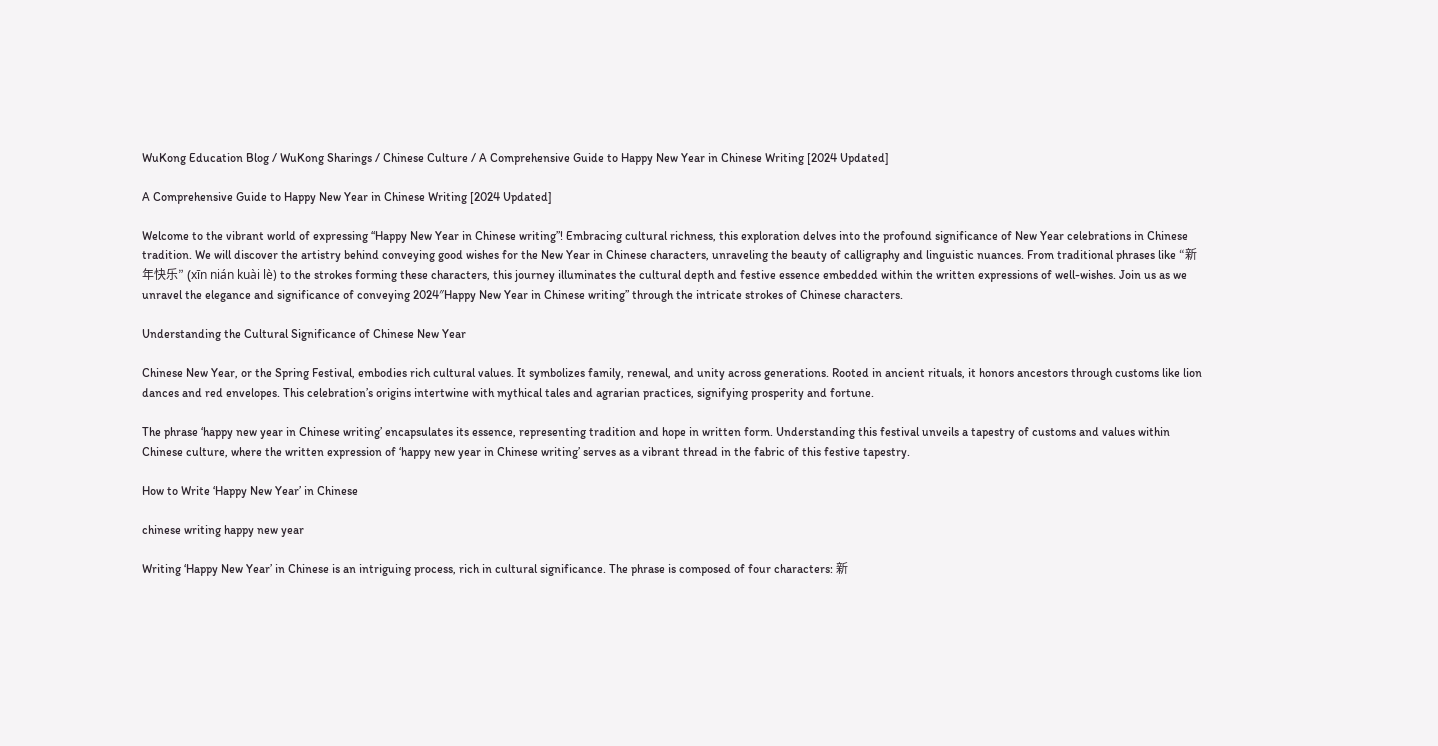WuKong Education Blog / WuKong Sharings / Chinese Culture / A Comprehensive Guide to Happy New Year in Chinese Writing [2024 Updated]

A Comprehensive Guide to Happy New Year in Chinese Writing [2024 Updated]

Welcome to the vibrant world of expressing “Happy New Year in Chinese writing”! Embracing cultural richness, this exploration delves into the profound significance of New Year celebrations in Chinese tradition. We will discover the artistry behind conveying good wishes for the New Year in Chinese characters, unraveling the beauty of calligraphy and linguistic nuances. From traditional phrases like “新年快乐” (xīn nián kuài lè) to the strokes forming these characters, this journey illuminates the cultural depth and festive essence embedded within the written expressions of well-wishes. Join us as we unravel the elegance and significance of conveying 2024″Happy New Year in Chinese writing” through the intricate strokes of Chinese characters.

Understanding the Cultural Significance of Chinese New Year

Chinese New Year, or the Spring Festival, embodies rich cultural values. It symbolizes family, renewal, and unity across generations. Rooted in ancient rituals, it honors ancestors through customs like lion dances and red envelopes. This celebration’s origins intertwine with mythical tales and agrarian practices, signifying prosperity and fortune.

The phrase ‘happy new year in Chinese writing’ encapsulates its essence, representing tradition and hope in written form. Understanding this festival unveils a tapestry of customs and values within Chinese culture, where the written expression of ‘happy new year in Chinese writing’ serves as a vibrant thread in the fabric of this festive tapestry.

How to Write ‘Happy New Year’ in Chinese

chinese writing happy new year

Writing ‘Happy New Year’ in Chinese is an intriguing process, rich in cultural significance. The phrase is composed of four characters: 新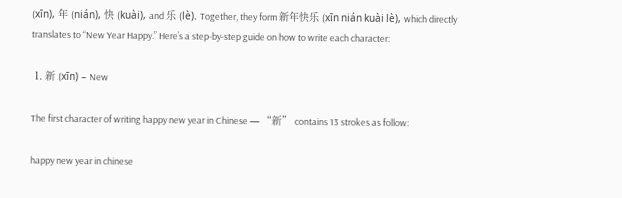(xīn), 年 (nián), 快 (kuài), and 乐 (lè). Together, they form 新年快乐 (xīn nián kuài lè), which directly translates to “New Year Happy.” Here’s a step-by-step guide on how to write each character:

 1. 新 (xīn) – New

The first character of writing happy new year in Chinese — “新” contains 13 strokes as follow:

happy new year in chinese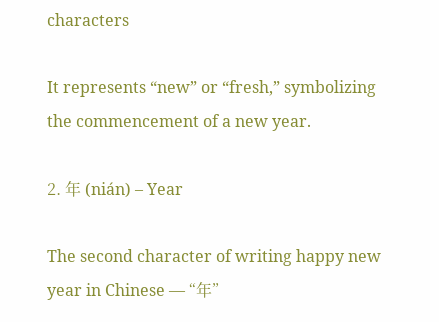characters

It represents “new” or “fresh,” symbolizing the commencement of a new year.

2. 年 (nián) – Year

The second character of writing happy new year in Chinese — “年”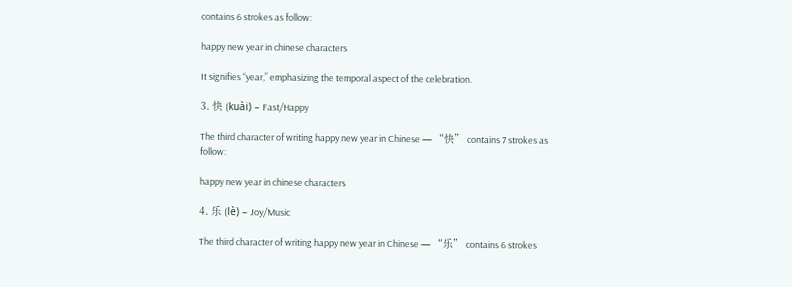contains 6 strokes as follow:

happy new year in chinese characters

It signifies “year,” emphasizing the temporal aspect of the celebration.

3. 快 (kuài) – Fast/Happy

The third character of writing happy new year in Chinese — “快” contains 7 strokes as follow:

happy new year in chinese characters

4. 乐 (lè) – Joy/Music

The third character of writing happy new year in Chinese — “乐” contains 6 strokes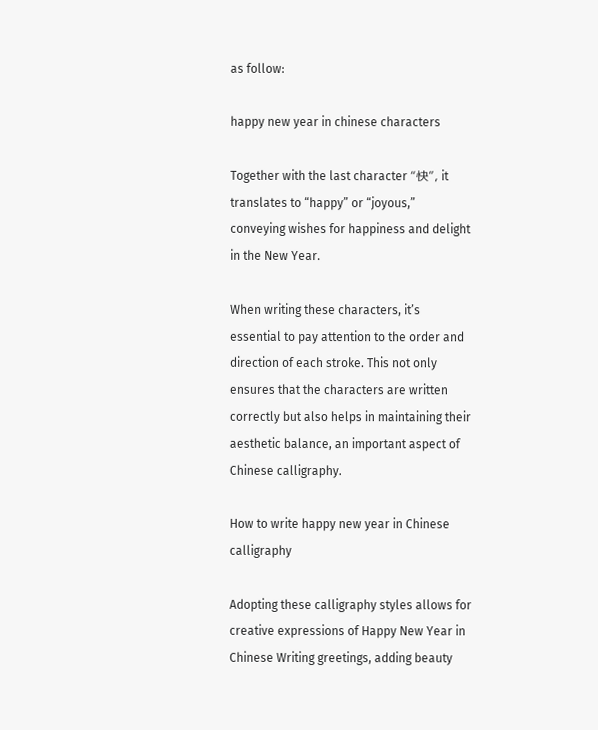as follow:

happy new year in chinese characters

Together with the last character “快”, it translates to “happy” or “joyous,” conveying wishes for happiness and delight in the New Year.

When writing these characters, it’s essential to pay attention to the order and direction of each stroke. This not only ensures that the characters are written correctly but also helps in maintaining their aesthetic balance, an important aspect of Chinese calligraphy.

How to write happy new year in Chinese calligraphy

Adopting these calligraphy styles allows for creative expressions of Happy New Year in Chinese Writing greetings, adding beauty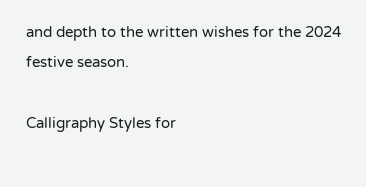and depth to the written wishes for the 2024 festive season.

Calligraphy Styles for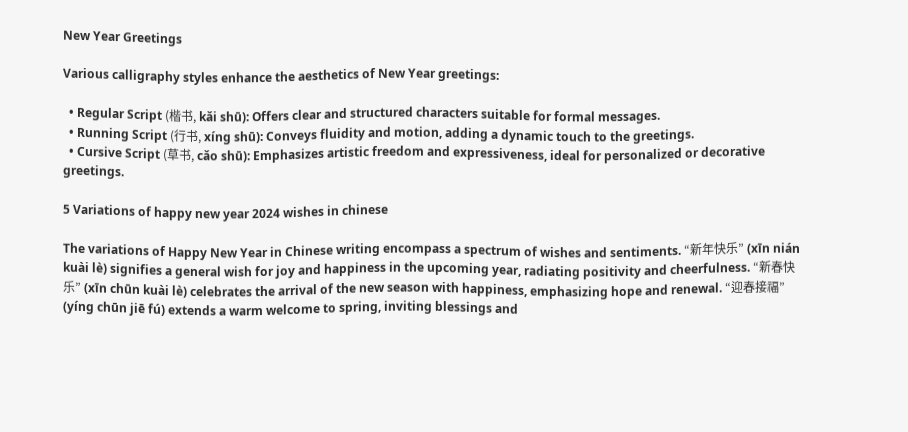New Year Greetings

Various calligraphy styles enhance the aesthetics of New Year greetings:

  • Regular Script (楷书, kǎi shū): Offers clear and structured characters suitable for formal messages.
  • Running Script (行书, xíng shū): Conveys fluidity and motion, adding a dynamic touch to the greetings.
  • Cursive Script (草书, cǎo shū): Emphasizes artistic freedom and expressiveness, ideal for personalized or decorative greetings.

5 Variations of happy new year 2024 wishes in chinese

The variations of Happy New Year in Chinese writing encompass a spectrum of wishes and sentiments. “新年快乐” (xīn nián kuài lè) signifies a general wish for joy and happiness in the upcoming year, radiating positivity and cheerfulness. “新春快乐” (xīn chūn kuài lè) celebrates the arrival of the new season with happiness, emphasizing hope and renewal. “迎春接福” (yíng chūn jiē fú) extends a warm welcome to spring, inviting blessings and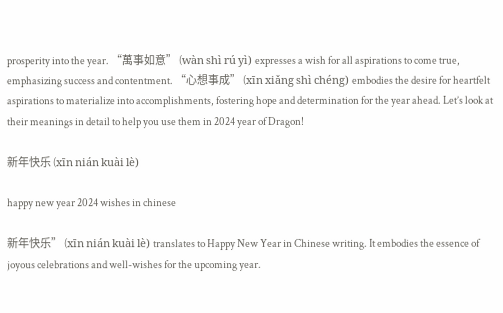prosperity into the year. “萬事如意” (wàn shì rú yì) expresses a wish for all aspirations to come true, emphasizing success and contentment. “心想事成” (xīn xiǎng shì chéng) embodies the desire for heartfelt aspirations to materialize into accomplishments, fostering hope and determination for the year ahead. Let’s look at their meanings in detail to help you use them in 2024 year of Dragon!

新年快乐 (xīn nián kuài lè)

happy new year 2024 wishes in chinese

新年快乐” (xīn nián kuài lè) translates to Happy New Year in Chinese writing. It embodies the essence of joyous celebrations and well-wishes for the upcoming year.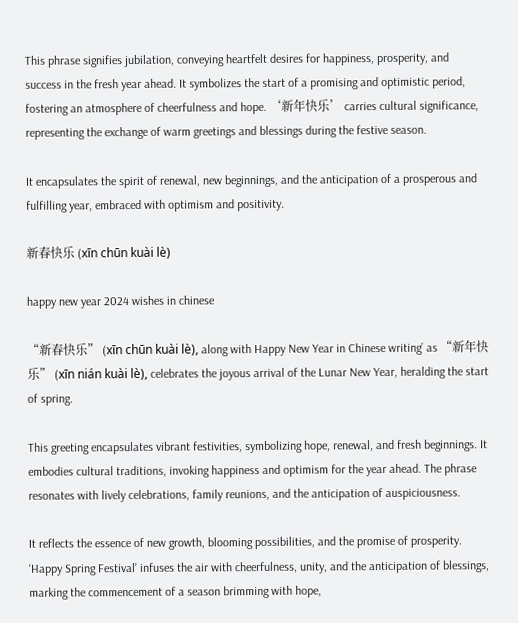This phrase signifies jubilation, conveying heartfelt desires for happiness, prosperity, and success in the fresh year ahead. It symbolizes the start of a promising and optimistic period, fostering an atmosphere of cheerfulness and hope. ‘新年快乐’ carries cultural significance, representing the exchange of warm greetings and blessings during the festive season.

It encapsulates the spirit of renewal, new beginnings, and the anticipation of a prosperous and fulfilling year, embraced with optimism and positivity.

新春快乐 (xīn chūn kuài lè)

happy new year 2024 wishes in chinese

“新春快乐” (xīn chūn kuài lè), along with Happy New Year in Chinese writing’ as “新年快乐” (xīn nián kuài lè), celebrates the joyous arrival of the Lunar New Year, heralding the start of spring.

This greeting encapsulates vibrant festivities, symbolizing hope, renewal, and fresh beginnings. It embodies cultural traditions, invoking happiness and optimism for the year ahead. The phrase resonates with lively celebrations, family reunions, and the anticipation of auspiciousness.

It reflects the essence of new growth, blooming possibilities, and the promise of prosperity. ‘Happy Spring Festival’ infuses the air with cheerfulness, unity, and the anticipation of blessings, marking the commencement of a season brimming with hope,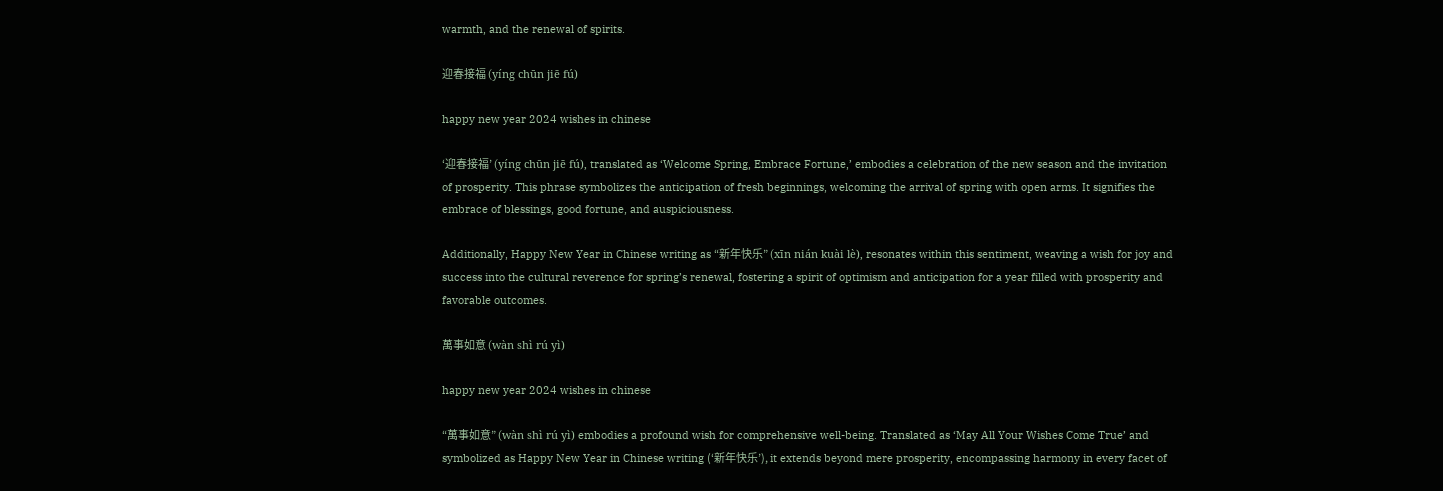warmth, and the renewal of spirits.

迎春接福 (yíng chūn jiē fú)

happy new year 2024 wishes in chinese

‘迎春接福’ (yíng chūn jiē fú), translated as ‘Welcome Spring, Embrace Fortune,’ embodies a celebration of the new season and the invitation of prosperity. This phrase symbolizes the anticipation of fresh beginnings, welcoming the arrival of spring with open arms. It signifies the embrace of blessings, good fortune, and auspiciousness.

Additionally, Happy New Year in Chinese writing as “新年快乐” (xīn nián kuài lè), resonates within this sentiment, weaving a wish for joy and success into the cultural reverence for spring’s renewal, fostering a spirit of optimism and anticipation for a year filled with prosperity and favorable outcomes.

萬事如意 (wàn shì rú yì)

happy new year 2024 wishes in chinese

“萬事如意” (wàn shì rú yì) embodies a profound wish for comprehensive well-being. Translated as ‘May All Your Wishes Come True’ and symbolized as Happy New Year in Chinese writing (‘新年快乐’), it extends beyond mere prosperity, encompassing harmony in every facet of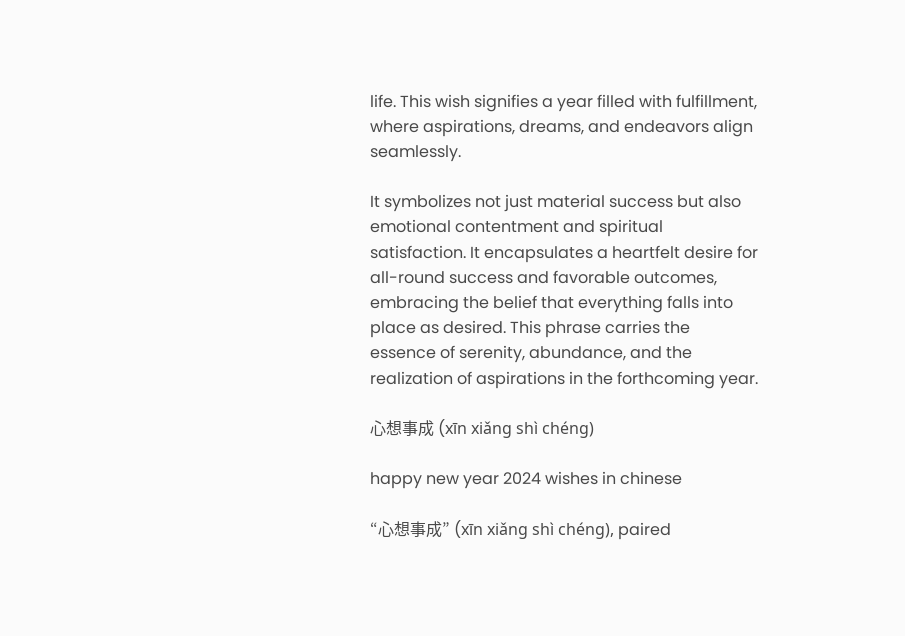life. This wish signifies a year filled with fulfillment, where aspirations, dreams, and endeavors align seamlessly.

It symbolizes not just material success but also emotional contentment and spiritual satisfaction. It encapsulates a heartfelt desire for all-round success and favorable outcomes, embracing the belief that everything falls into place as desired. This phrase carries the essence of serenity, abundance, and the realization of aspirations in the forthcoming year.

心想事成 (xīn xiǎng shì chéng)

happy new year 2024 wishes in chinese

“心想事成” (xīn xiǎng shì chéng), paired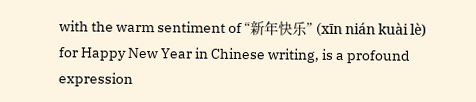with the warm sentiment of “新年快乐” (xīn nián kuài lè) for Happy New Year in Chinese writing, is a profound expression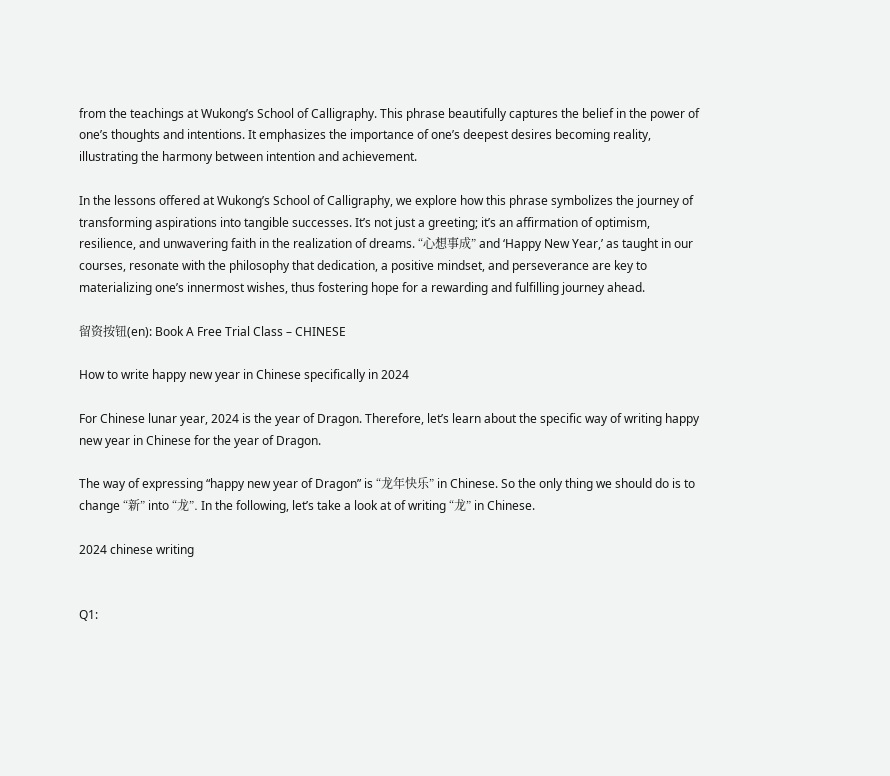from the teachings at Wukong’s School of Calligraphy. This phrase beautifully captures the belief in the power of one’s thoughts and intentions. It emphasizes the importance of one’s deepest desires becoming reality, illustrating the harmony between intention and achievement.

In the lessons offered at Wukong’s School of Calligraphy, we explore how this phrase symbolizes the journey of transforming aspirations into tangible successes. It’s not just a greeting; it’s an affirmation of optimism, resilience, and unwavering faith in the realization of dreams. “心想事成” and ‘Happy New Year,’ as taught in our courses, resonate with the philosophy that dedication, a positive mindset, and perseverance are key to materializing one’s innermost wishes, thus fostering hope for a rewarding and fulfilling journey ahead.

留资按钮(en): Book A Free Trial Class – CHINESE

How to write happy new year in Chinese specifically in 2024

For Chinese lunar year, 2024 is the year of Dragon. Therefore, let’s learn about the specific way of writing happy new year in Chinese for the year of Dragon.

The way of expressing “happy new year of Dragon” is “龙年快乐” in Chinese. So the only thing we should do is to change “新” into “龙”. In the following, let’s take a look at of writing “龙” in Chinese.

2024 chinese writing


Q1: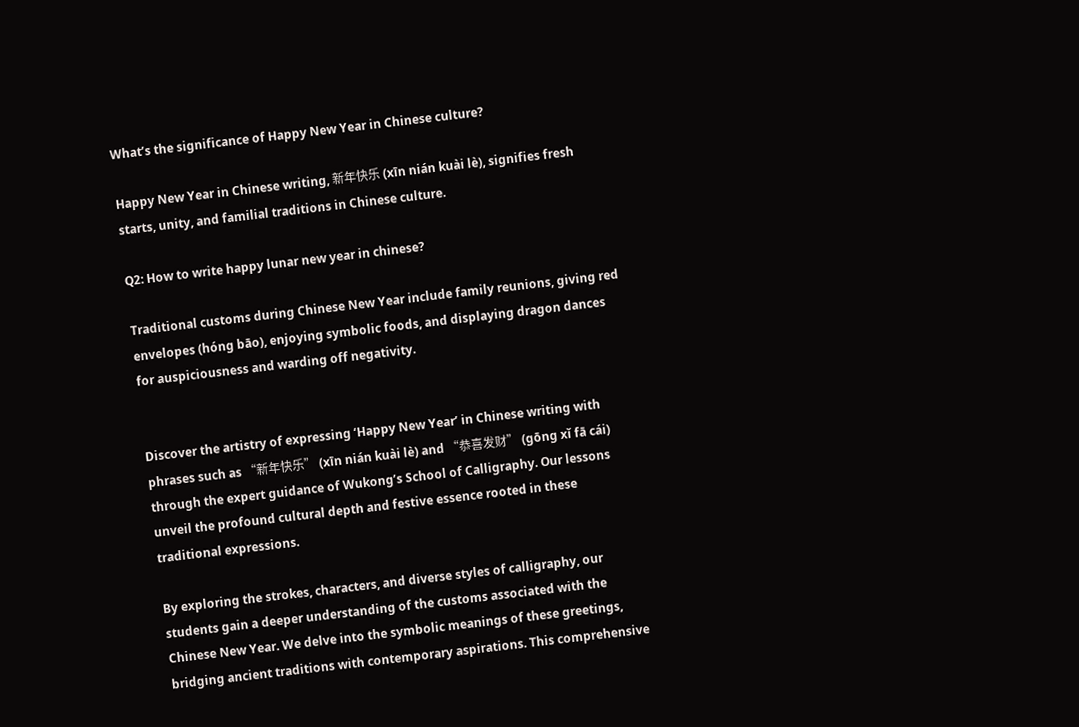What’s the significance of Happy New Year in Chinese culture?

Happy New Year in Chinese writing, 新年快乐 (xīn nián kuài lè), signifies fresh starts, unity, and familial traditions in Chinese culture.

Q2: How to write happy lunar new year in chinese?

Traditional customs during Chinese New Year include family reunions, giving red envelopes (hóng bāo), enjoying symbolic foods, and displaying dragon dances for auspiciousness and warding off negativity.


Discover the artistry of expressing ‘Happy New Year’ in Chinese writing with phrases such as “新年快乐” (xīn nián kuài lè) and “恭喜发财” (gōng xǐ fā cái) through the expert guidance of Wukong’s School of Calligraphy. Our lessons unveil the profound cultural depth and festive essence rooted in these traditional expressions.

By exploring the strokes, characters, and diverse styles of calligraphy, our students gain a deeper understanding of the customs associated with the Chinese New Year. We delve into the symbolic meanings of these greetings, bridging ancient traditions with contemporary aspirations. This comprehensive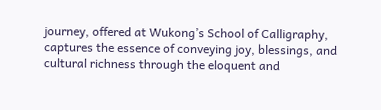journey, offered at Wukong’s School of Calligraphy, captures the essence of conveying joy, blessings, and cultural richness through the eloquent and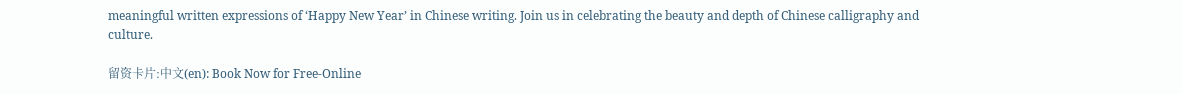meaningful written expressions of ‘Happy New Year’ in Chinese writing. Join us in celebrating the beauty and depth of Chinese calligraphy and culture.

留资卡片:中文(en): Book Now for Free-Online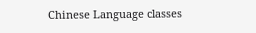Chinese Language classes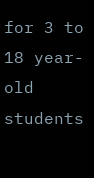for 3 to 18 year-old students